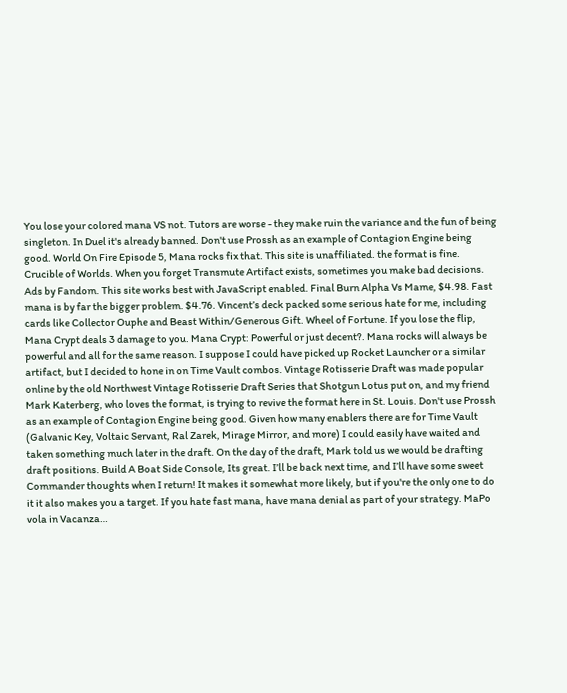You lose your colored mana VS not. Tutors are worse - they make ruin the variance and the fun of being singleton. In Duel it's already banned. Don't use Prossh as an example of Contagion Engine being good. World On Fire Episode 5, Mana rocks fix that. This site is unaffiliated. the format is fine. Crucible of Worlds. When you forget Transmute Artifact exists, sometimes you make bad decisions. Ads by Fandom. This site works best with JavaScript enabled. Final Burn Alpha Vs Mame, $4.98. Fast mana is by far the bigger problem. $4.76. Vincent’s deck packed some serious hate for me, including cards like Collector Ouphe and Beast Within/Generous Gift. Wheel of Fortune. If you lose the flip, Mana Crypt deals 3 damage to you. Mana Crypt: Powerful or just decent?. Mana rocks will always be powerful and all for the same reason. I suppose I could have picked up Rocket Launcher or a similar artifact, but I decided to hone in on Time Vault combos. Vintage Rotisserie Draft was made popular online by the old Northwest Vintage Rotisserie Draft Series that Shotgun Lotus put on, and my friend Mark Katerberg, who loves the format, is trying to revive the format here in St. Louis. Don't use Prossh as an example of Contagion Engine being good. Given how many enablers there are for Time Vault (Galvanic Key, Voltaic Servant, Ral Zarek, Mirage Mirror, and more) I could easily have waited and taken something much later in the draft. On the day of the draft, Mark told us we would be drafting draft positions. Build A Boat Side Console, Its great. I’ll be back next time, and I’ll have some sweet Commander thoughts when I return! It makes it somewhat more likely, but if you're the only one to do it it also makes you a target. If you hate fast mana, have mana denial as part of your strategy. MaPo vola in Vacanza…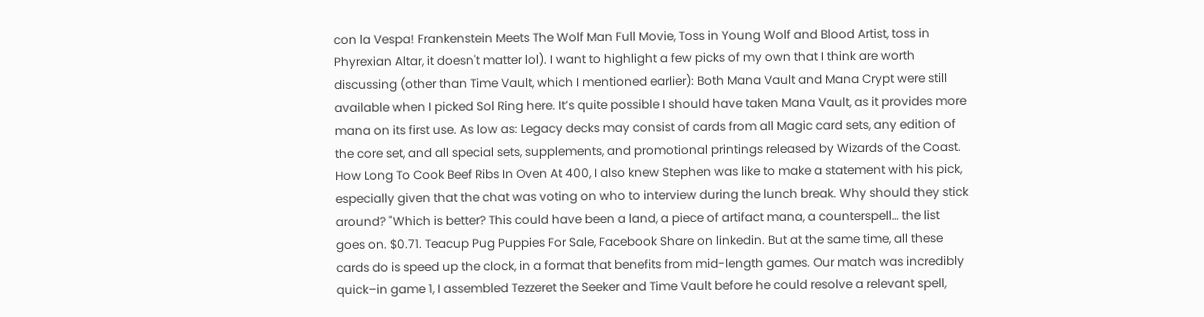con la Vespa! Frankenstein Meets The Wolf Man Full Movie, Toss in Young Wolf and Blood Artist, toss in Phyrexian Altar, it doesn't matter lol). I want to highlight a few picks of my own that I think are worth discussing (other than Time Vault, which I mentioned earlier): Both Mana Vault and Mana Crypt were still available when I picked Sol Ring here. It’s quite possible I should have taken Mana Vault, as it provides more mana on its first use. As low as: Legacy decks may consist of cards from all Magic card sets, any edition of the core set, and all special sets, supplements, and promotional printings released by Wizards of the Coast. How Long To Cook Beef Ribs In Oven At 400, I also knew Stephen was like to make a statement with his pick, especially given that the chat was voting on who to interview during the lunch break. Why should they stick around? "Which is better? This could have been a land, a piece of artifact mana, a counterspell… the list goes on. $0.71. Teacup Pug Puppies For Sale, Facebook Share on linkedin. But at the same time, all these cards do is speed up the clock, in a format that benefits from mid-length games. Our match was incredibly quick–in game 1, I assembled Tezzeret the Seeker and Time Vault before he could resolve a relevant spell,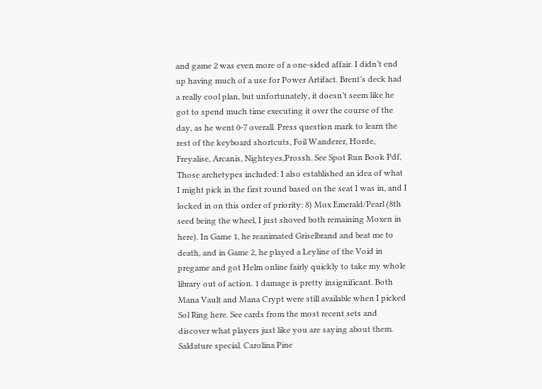and game 2 was even more of a one-sided affair. I didn’t end up having much of a use for Power Artifact. Brent’s deck had a really cool plan, but unfortunately, it doesn’t seem like he got to spend much time executing it over the course of the day, as he went 0-7 overall. Press question mark to learn the rest of the keyboard shortcuts, Foil Wanderer, Horde, Freyalise, Arcanis, Nighteyes,Prossh. See Spot Run Book Pdf, Those archetypes included: I also established an idea of what I might pick in the first round based on the seat I was in, and I locked in on this order of priority: 8) Mox Emerald/Pearl (8th seed being the wheel, I just shoved both remaining Moxen in here). In Game 1, he reanimated Griselbrand and beat me to death, and in Game 2, he played a Leyline of the Void in pregame and got Helm online fairly quickly to take my whole library out of action. 1 damage is pretty insignificant. Both Mana Vault and Mana Crypt were still available when I picked Sol Ring here. See cards from the most recent sets and discover what players just like you are saying about them. Saldature special. Carolina Pine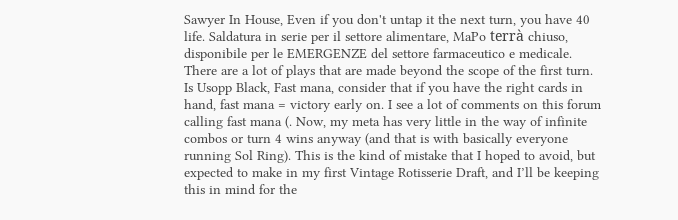Sawyer In House, Even if you don't untap it the next turn, you have 40 life. Saldatura in serie per il settore alimentare, MaPo terrà chiuso, disponibile per le EMERGENZE del settore farmaceutico e medicale. There are a lot of plays that are made beyond the scope of the first turn. Is Usopp Black, Fast mana, consider that if you have the right cards in hand, fast mana = victory early on. I see a lot of comments on this forum calling fast mana (. Now, my meta has very little in the way of infinite combos or turn 4 wins anyway (and that is with basically everyone running Sol Ring). This is the kind of mistake that I hoped to avoid, but expected to make in my first Vintage Rotisserie Draft, and I’ll be keeping this in mind for the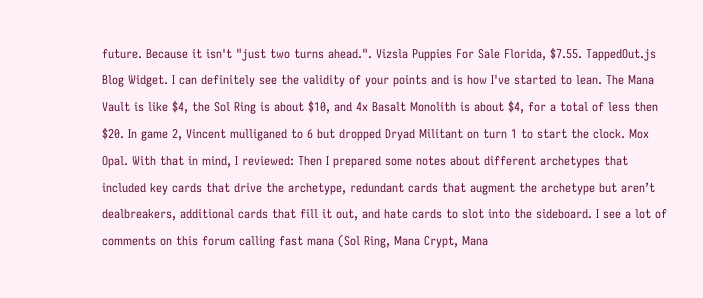future. Because it isn't "just two turns ahead.". Vizsla Puppies For Sale Florida, $7.55. TappedOut.js Blog Widget. I can definitely see the validity of your points and is how I've started to lean. The Mana Vault is like $4, the Sol Ring is about $10, and 4x Basalt Monolith is about $4, for a total of less then $20. In game 2, Vincent mulliganed to 6 but dropped Dryad Militant on turn 1 to start the clock. Mox Opal. With that in mind, I reviewed: Then I prepared some notes about different archetypes that included key cards that drive the archetype, redundant cards that augment the archetype but aren’t dealbreakers, additional cards that fill it out, and hate cards to slot into the sideboard. I see a lot of comments on this forum calling fast mana (Sol Ring, Mana Crypt, Mana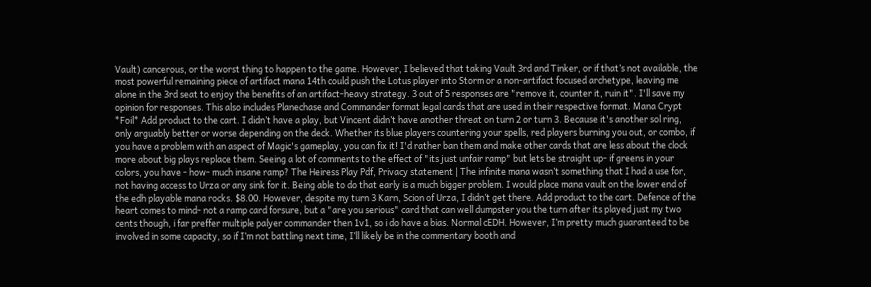Vault) cancerous, or the worst thing to happen to the game. However, I believed that taking Vault 3rd and Tinker, or if that’s not available, the most powerful remaining piece of artifact mana 14th could push the Lotus player into Storm or a non-artifact focused archetype, leaving me alone in the 3rd seat to enjoy the benefits of an artifact-heavy strategy. 3 out of 5 responses are "remove it, counter it, ruin it". I'll save my opinion for responses. This also includes Planechase and Commander format legal cards that are used in their respective format. Mana Crypt *Foil* Add product to the cart. I didn’t have a play, but Vincent didn’t have another threat on turn 2 or turn 3. Because it's another sol ring, only arguably better or worse depending on the deck. Whether its blue players countering your spells, red players burning you out, or combo, if you have a problem with an aspect of Magic's gameplay, you can fix it! I'd rather ban them and make other cards that are less about the clock more about big plays replace them. Seeing a lot of comments to the effect of "its just unfair ramp" but lets be straight up- if greens in your colors, you have - how- much insane ramp? The Heiress Play Pdf, Privacy statement | The infinite mana wasn’t something that I had a use for, not having access to Urza or any sink for it. Being able to do that early is a much bigger problem. I would place mana vault on the lower end of the edh playable mana rocks. $8.00. However, despite my turn 3 Karn, Scion of Urza, I didn’t get there. Add product to the cart. Defence of the heart comes to mind- not a ramp card forsure, but a "are you serious" card that can well dumpster you the turn after its played just my two cents though, i far preffer multiple palyer commander then 1v1, so i do have a bias. Normal cEDH. However, I’m pretty much guaranteed to be involved in some capacity, so if I’m not battling next time, I’ll likely be in the commentary booth and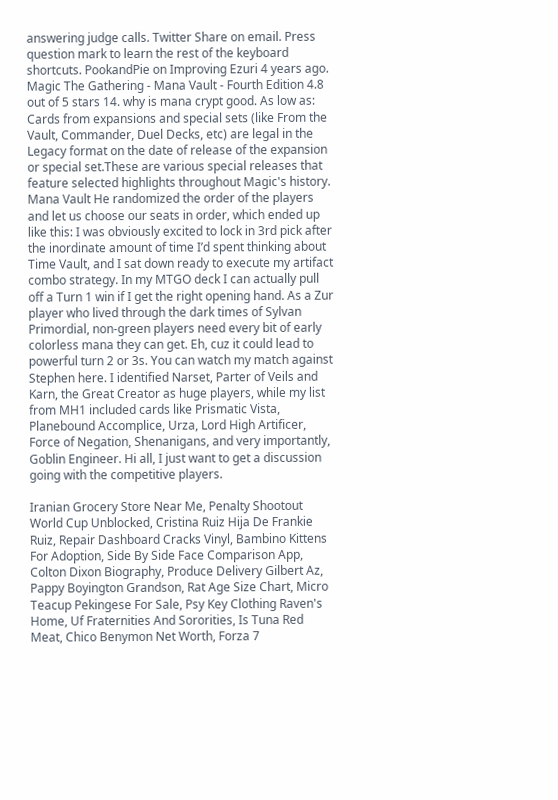answering judge calls. Twitter Share on email. Press question mark to learn the rest of the keyboard shortcuts. PookandPie on Improving Ezuri 4 years ago. Magic The Gathering - Mana Vault - Fourth Edition 4.8 out of 5 stars 14. why is mana crypt good. As low as: Cards from expansions and special sets (like From the Vault, Commander, Duel Decks, etc) are legal in the Legacy format on the date of release of the expansion or special set.These are various special releases that feature selected highlights throughout Magic's history. Mana Vault He randomized the order of the players and let us choose our seats in order, which ended up like this: I was obviously excited to lock in 3rd pick after the inordinate amount of time I’d spent thinking about Time Vault, and I sat down ready to execute my artifact combo strategy. In my MTGO deck I can actually pull off a Turn 1 win if I get the right opening hand. As a Zur player who lived through the dark times of Sylvan Primordial, non-green players need every bit of early colorless mana they can get. Eh, cuz it could lead to powerful turn 2 or 3s. You can watch my match against Stephen here. I identified Narset, Parter of Veils and Karn, the Great Creator as huge players, while my list from MH1 included cards like Prismatic Vista, Planebound Accomplice, Urza, Lord High Artificer, Force of Negation, Shenanigans, and very importantly, Goblin Engineer. Hi all, I just want to get a discussion going with the competitive players.

Iranian Grocery Store Near Me, Penalty Shootout World Cup Unblocked, Cristina Ruiz Hija De Frankie Ruiz, Repair Dashboard Cracks Vinyl, Bambino Kittens For Adoption, Side By Side Face Comparison App, Colton Dixon Biography, Produce Delivery Gilbert Az, Pappy Boyington Grandson, Rat Age Size Chart, Micro Teacup Pekingese For Sale, Psy Key Clothing Raven's Home, Uf Fraternities And Sororities, Is Tuna Red Meat, Chico Benymon Net Worth, Forza 7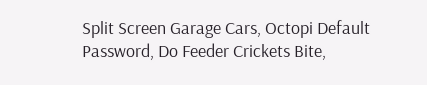Split Screen Garage Cars, Octopi Default Password, Do Feeder Crickets Bite,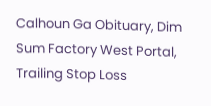Calhoun Ga Obituary, Dim Sum Factory West Portal, Trailing Stop Loss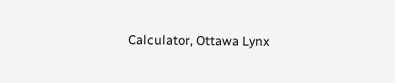Calculator, Ottawa Lynx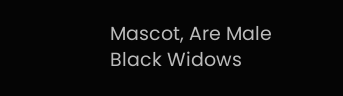Mascot, Are Male Black Widows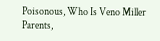Poisonous, Who Is Veno Miller Parents,